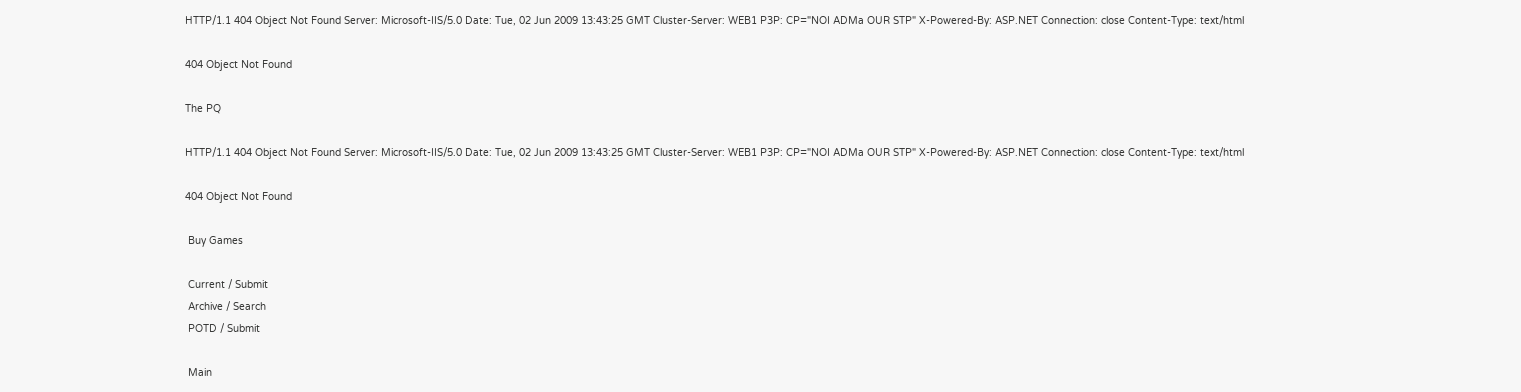HTTP/1.1 404 Object Not Found Server: Microsoft-IIS/5.0 Date: Tue, 02 Jun 2009 13:43:25 GMT Cluster-Server: WEB1 P3P: CP="NOI ADMa OUR STP" X-Powered-By: ASP.NET Connection: close Content-Type: text/html

404 Object Not Found

The PQ

HTTP/1.1 404 Object Not Found Server: Microsoft-IIS/5.0 Date: Tue, 02 Jun 2009 13:43:25 GMT Cluster-Server: WEB1 P3P: CP="NOI ADMa OUR STP" X-Powered-By: ASP.NET Connection: close Content-Type: text/html

404 Object Not Found

 Buy Games

 Current / Submit
 Archive / Search
 POTD / Submit

 Main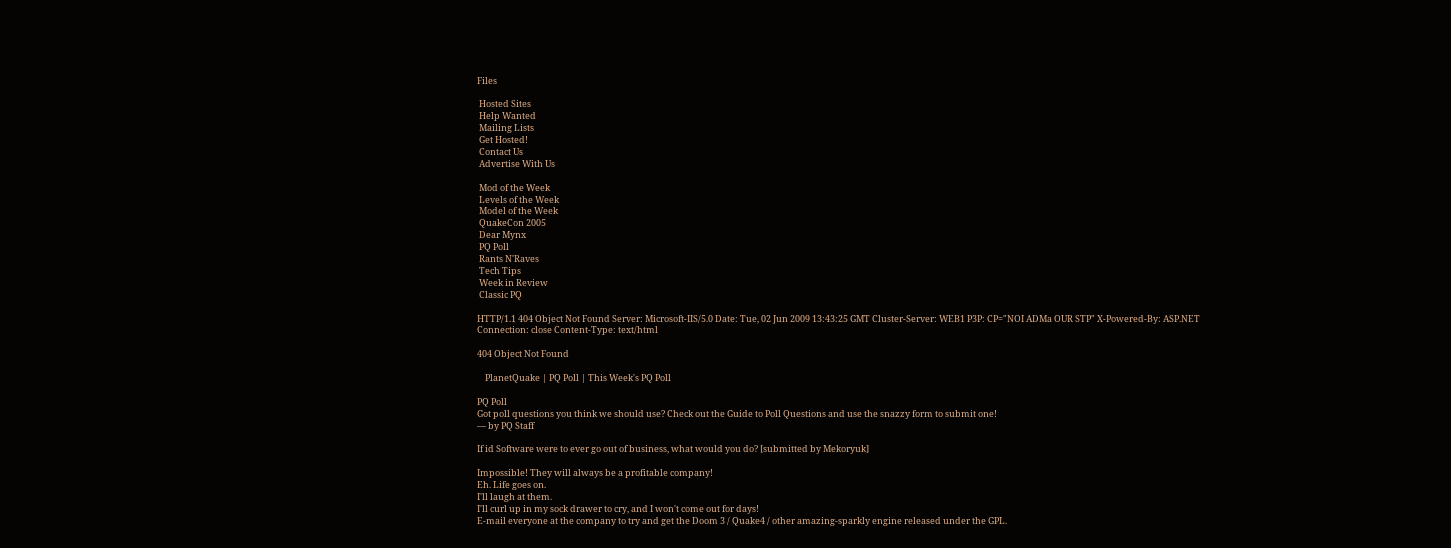Files

 Hosted Sites
 Help Wanted
 Mailing Lists
 Get Hosted!
 Contact Us
 Advertise With Us

 Mod of the Week
 Levels of the Week
 Model of the Week
 QuakeCon 2005
 Dear Mynx
 PQ Poll
 Rants N'Raves
 Tech Tips
 Week in Review
 Classic PQ

HTTP/1.1 404 Object Not Found Server: Microsoft-IIS/5.0 Date: Tue, 02 Jun 2009 13:43:25 GMT Cluster-Server: WEB1 P3P: CP="NOI ADMa OUR STP" X-Powered-By: ASP.NET Connection: close Content-Type: text/html

404 Object Not Found

    PlanetQuake | PQ Poll | This Week's PQ Poll

PQ Poll
Got poll questions you think we should use? Check out the Guide to Poll Questions and use the snazzy form to submit one!
— by PQ Staff

If id Software were to ever go out of business, what would you do? [submitted by Mekoryuk]

Impossible! They will always be a profitable company!
Eh. Life goes on.
I'll laugh at them.
I'll curl up in my sock drawer to cry, and I won't come out for days!
E-mail everyone at the company to try and get the Doom 3 / Quake4 / other amazing-sparkly engine released under the GPL.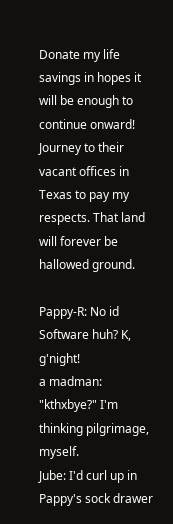Donate my life savings in hopes it will be enough to continue onward!
Journey to their vacant offices in Texas to pay my respects. That land will forever be hallowed ground.

Pappy-R: No id Software huh? K, g'night!
a madman: "kthxbye?" I'm thinking pilgrimage, myself.
Jube: I'd curl up in Pappy's sock drawer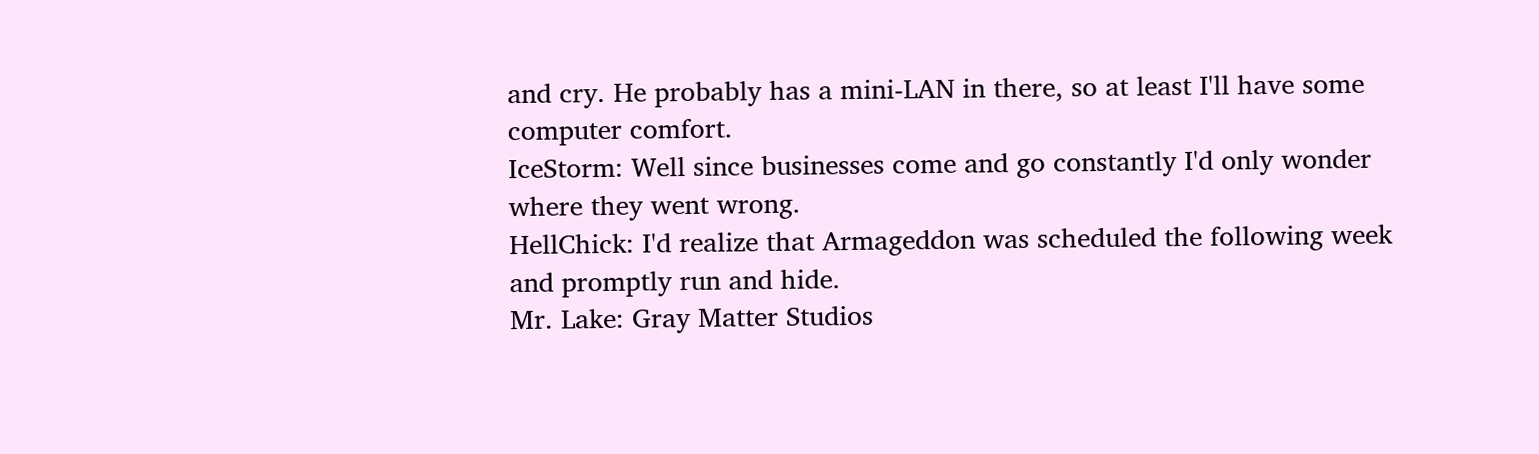and cry. He probably has a mini-LAN in there, so at least I'll have some computer comfort.
IceStorm: Well since businesses come and go constantly I'd only wonder where they went wrong.
HellChick: I'd realize that Armageddon was scheduled the following week and promptly run and hide.
Mr. Lake: Gray Matter Studios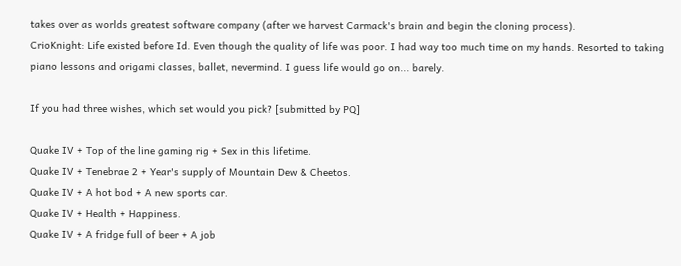takes over as worlds greatest software company (after we harvest Carmack's brain and begin the cloning process).
CrioKnight: Life existed before Id. Even though the quality of life was poor. I had way too much time on my hands. Resorted to taking piano lessons and origami classes, ballet, nevermind. I guess life would go on... barely.

If you had three wishes, which set would you pick? [submitted by PQ]

Quake IV + Top of the line gaming rig + Sex in this lifetime.
Quake IV + Tenebrae 2 + Year's supply of Mountain Dew & Cheetos.
Quake IV + A hot bod + A new sports car.
Quake IV + Health + Happiness.
Quake IV + A fridge full of beer + A job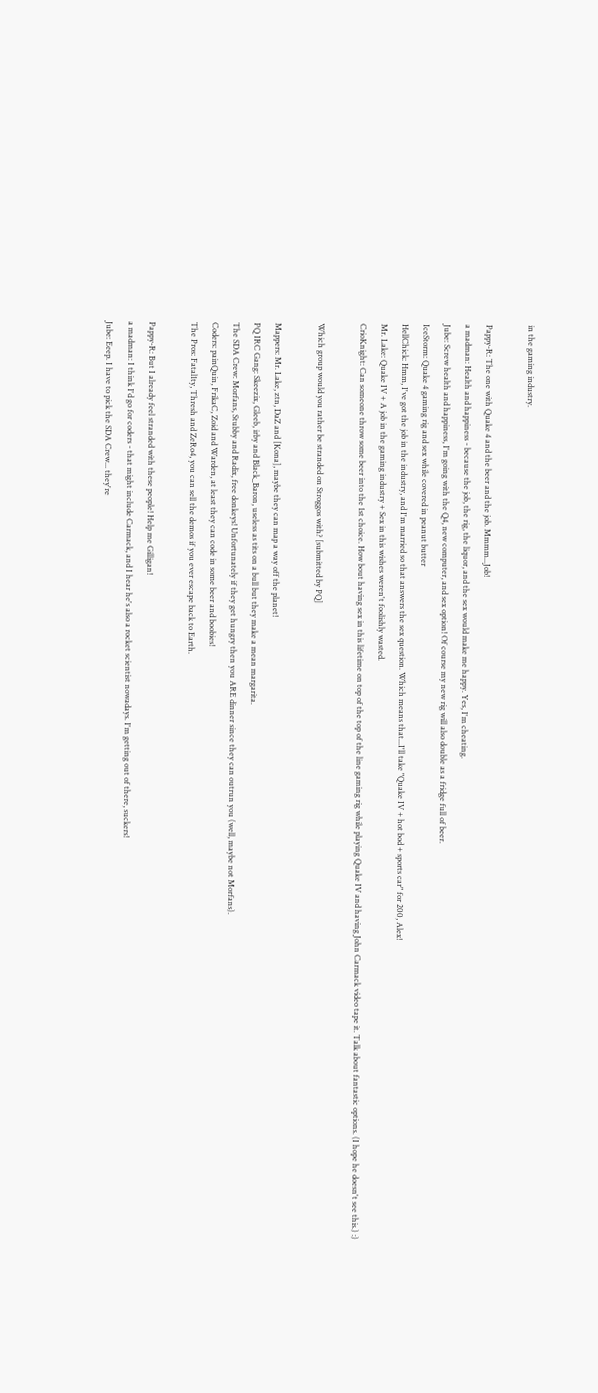in the gaming industry.

Pappy-R: The one with Quake 4 and the beer and the job. Mmmm...Job!
a madman: Health and happiness - because the job, the rig, the liquor, and the sex would make me happy. Yes, I'm cheating.
Jube: Screw health and happiness, I'm going with the Q4, new computer, and sex option! Of course my new rig will also double as a fridge full of beer.
IceStorm: Quake 4 gaming rig and sex while covered in peanut butter
HellChick: Hmm, I've got the job in the industry, and I'm married so that answers the sex question. Which means that...I'll take "Quake IV + hot bod + sports car" for 200, Alex!
Mr. Lake: Quake IV + A job in the gaming industry + Sex in this wishes weren't foolishly wasted.
CrioKnight: Can someone throw some beer into the 1st choice. How bout having sex in this lifetime on top of the top of the line gaming rig while playing Quake IV and having John Carmack video tape it. Talk about fantastic options. (I hope he doesn't see this.) :)

Which group would you rather be stranded on Stroggos with? [submitted by PQ]

Mappers: Mr. Lake, ztn, DaZ and [Kona], maybe they can map a way off the planet!
PQ IRC Gang: Skeezix, Gleeb, irby and Black_Baron, useless as tits on a bull but they make a mean margarita.
The SDA Crew: Morfans, Stubby and Radix, free donkeys! Unfortunately if they get hungry then you ARE dinner since they can outrun you (well, maybe not Morfans).
Coders: painQuin, FrikaC, Zoid and Warden, at least they can code in some beer and boobies!
The Pros: Fatal1ty, Thresh and ZeRo4, you can sell the demos if you ever escape back to Earth.

Pappy-R: But I already feel stranded with these people! Help me Gilligan!
a madman: I think I'd go for coders - that might include Carmack, and I hear he's also a rocket scientist nowadays. I'm getting out of there, suckers!
Jube: Eeep. I have to pick the SDA Crew... they're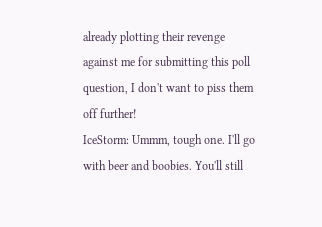already plotting their revenge against me for submitting this poll question, I don't want to piss them off further!
IceStorm: Ummm, tough one. I'll go with beer and boobies. You'll still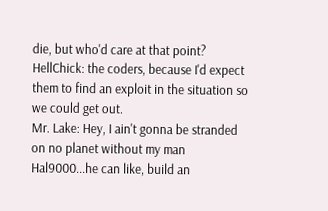die, but who'd care at that point?
HellChick: the coders, because I'd expect them to find an exploit in the situation so we could get out.
Mr. Lake: Hey, I ain't gonna be stranded on no planet without my man Hal9000...he can like, build an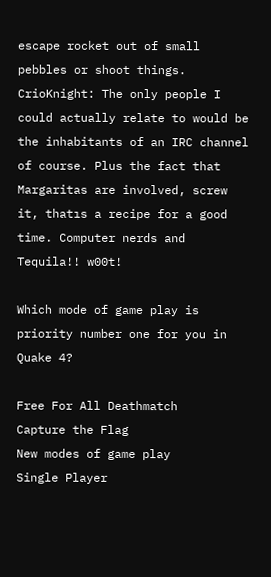escape rocket out of small pebbles or shoot things.
CrioKnight: The only people I could actually relate to would be the inhabitants of an IRC channel of course. Plus the fact that Margaritas are involved, screw it, thatıs a recipe for a good time. Computer nerds and Tequila!! w00t!

Which mode of game play is priority number one for you in Quake 4?

Free For All Deathmatch
Capture the Flag
New modes of game play
Single Player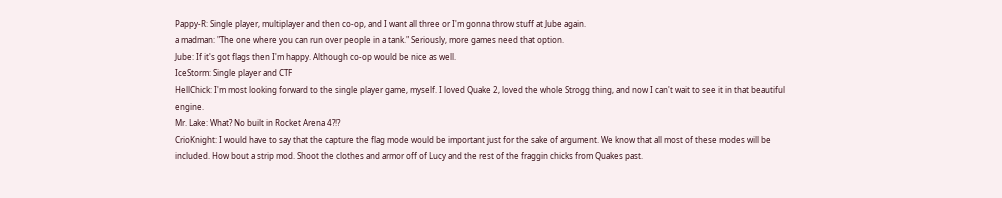Pappy-R: Single player, multiplayer and then co-op, and I want all three or I'm gonna throw stuff at Jube again.
a madman: "The one where you can run over people in a tank." Seriously, more games need that option.
Jube: If it's got flags then I'm happy. Although co-op would be nice as well.
IceStorm: Single player and CTF
HellChick: I'm most looking forward to the single player game, myself. I loved Quake 2, loved the whole Strogg thing, and now I can't wait to see it in that beautiful engine.
Mr. Lake: What? No built in Rocket Arena 4?!?
CrioKnight: I would have to say that the capture the flag mode would be important just for the sake of argument. We know that all most of these modes will be included. How bout a strip mod. Shoot the clothes and armor off of Lucy and the rest of the fraggin chicks from Quakes past.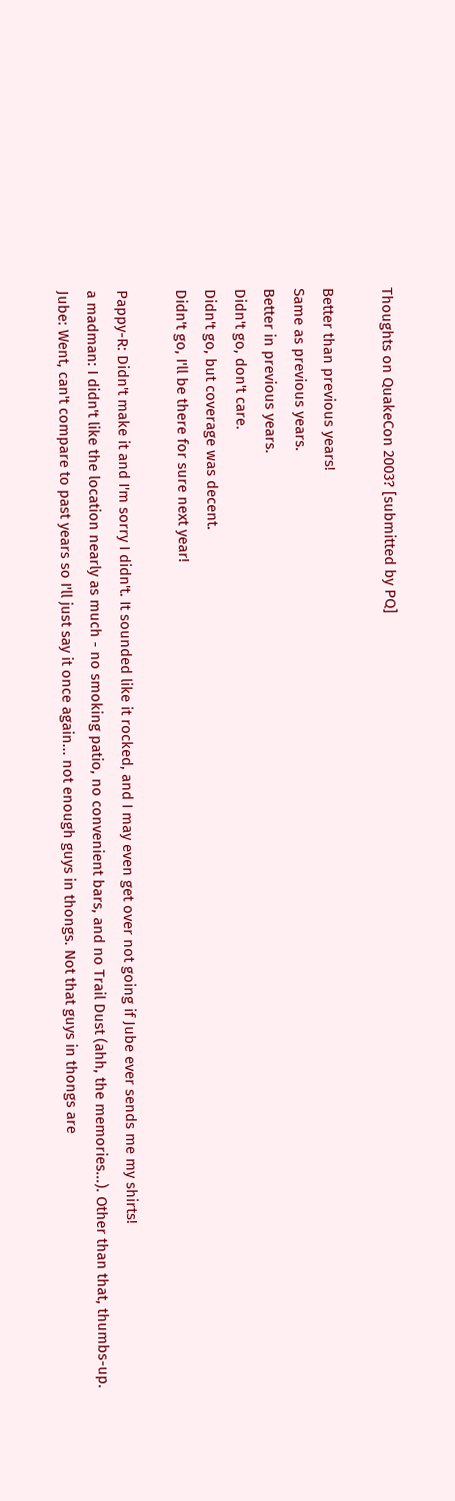Thoughts on QuakeCon 2003? [submitted by PQ]

Better than previous years!
Same as previous years.
Better in previous years.
Didn't go, don't care.
Didn't go, but coverage was decent.
Didn't go, I'll be there for sure next year!

Pappy-R: Didn't make it and I'm sorry I didn't. It sounded like it rocked, and I may even get over not going if Jube ever sends me my shirts!
a madman: I didn't like the location nearly as much - no smoking patio, no convenient bars, and no Trail Dust (ahh, the memories...). Other than that, thumbs-up.
Jube: Went, can't compare to past years so I'll just say it once again... not enough guys in thongs. Not that guys in thongs are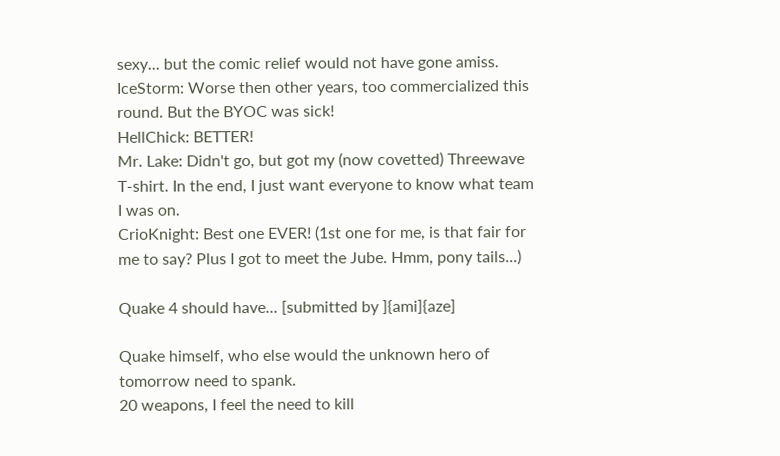sexy... but the comic relief would not have gone amiss.
IceStorm: Worse then other years, too commercialized this round. But the BYOC was sick!
HellChick: BETTER!
Mr. Lake: Didn't go, but got my (now covetted) Threewave T-shirt. In the end, I just want everyone to know what team I was on.
CrioKnight: Best one EVER! (1st one for me, is that fair for me to say? Plus I got to meet the Jube. Hmm, pony tails...)

Quake 4 should have... [submitted by ]{ami]{aze]

Quake himself, who else would the unknown hero of tomorrow need to spank.
20 weapons, I feel the need to kill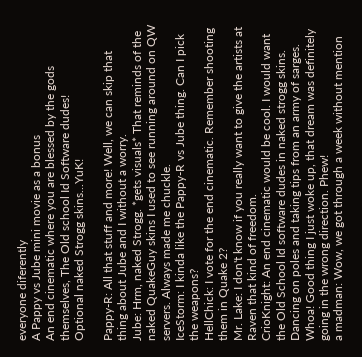everyone diferently
A Pappy vs Jube mini movie as a bonus
An end cinematic where you are blessed by the gods themselves, The Old school Id Software dudes!
Optional naked Strogg skins...YuK!

Pappy-R: All that stuff and more! Well, we can skip that thing about Jube and I without a worry.
Jube: Hrm, naked Strogg. *gets visuals* That reminds of the naked QuakeGuy skins I used to see running around on QW servers. Always made me chuckle.
IceStorm: I kinda like the Pappy-R vs Jube thing. Can I pick the weapons?
HellChick: I vote for the end cinematic. Remember shooting them in Quake 2?
Mr. Lake: I don't know if you really want to give the artists at Raven that kind of freedom.
CrioKnight: An end cinematic would be cool. I would want the Old School Id software dudes in naked strogg skins. Dancing on poles and taking tips from an army of sarges. Whoa! Good thing I just woke up, that dream was definitely going in the wrong direction. Phew!
a madman: Wow, we got through a week without mention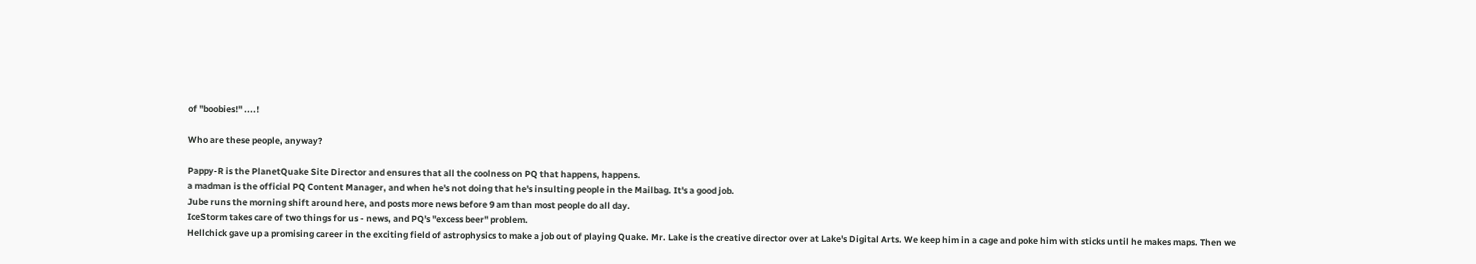of "boobies!" ....!

Who are these people, anyway?

Pappy-R is the PlanetQuake Site Director and ensures that all the coolness on PQ that happens, happens.
a madman is the official PQ Content Manager, and when he's not doing that he's insulting people in the Mailbag. It's a good job.
Jube runs the morning shift around here, and posts more news before 9 am than most people do all day.
IceStorm takes care of two things for us - news, and PQ's "excess beer" problem.
Hellchick gave up a promising career in the exciting field of astrophysics to make a job out of playing Quake. Mr. Lake is the creative director over at Lake's Digital Arts. We keep him in a cage and poke him with sticks until he makes maps. Then we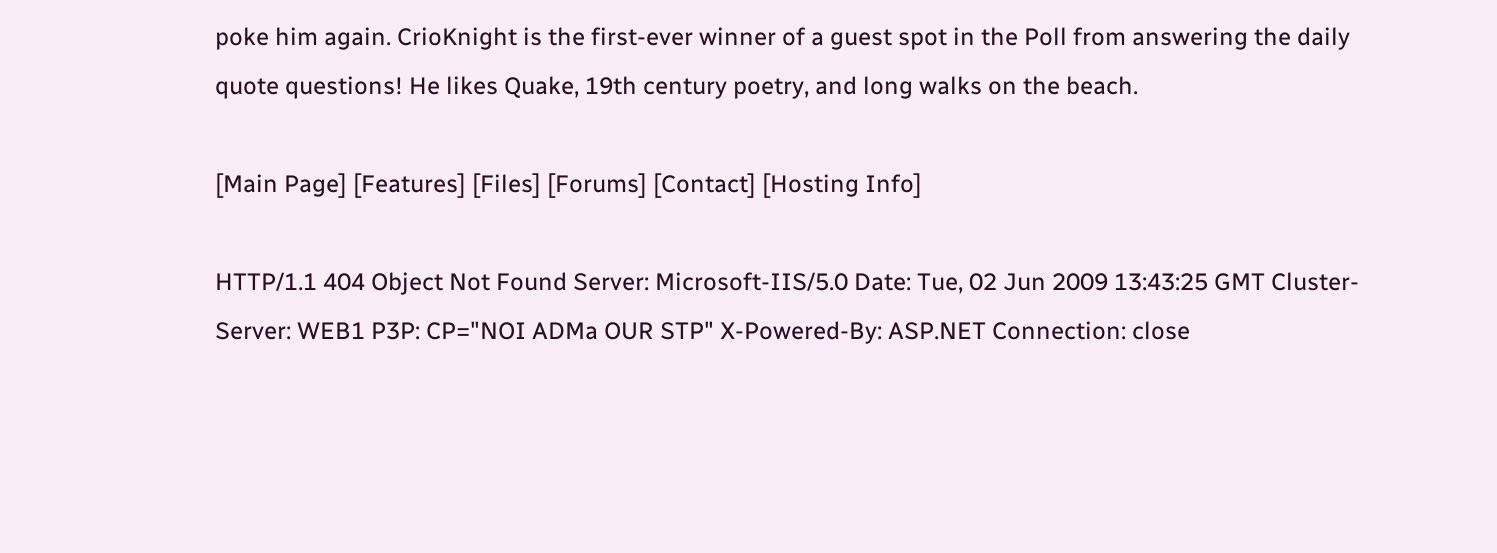poke him again. CrioKnight is the first-ever winner of a guest spot in the Poll from answering the daily quote questions! He likes Quake, 19th century poetry, and long walks on the beach.

[Main Page] [Features] [Files] [Forums] [Contact] [Hosting Info]

HTTP/1.1 404 Object Not Found Server: Microsoft-IIS/5.0 Date: Tue, 02 Jun 2009 13:43:25 GMT Cluster-Server: WEB1 P3P: CP="NOI ADMa OUR STP" X-Powered-By: ASP.NET Connection: close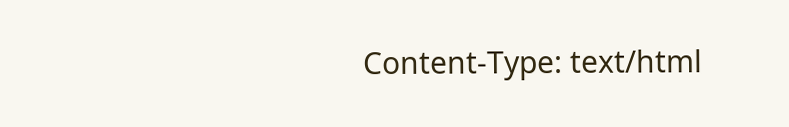Content-Type: text/html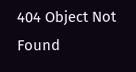404 Object Not Found